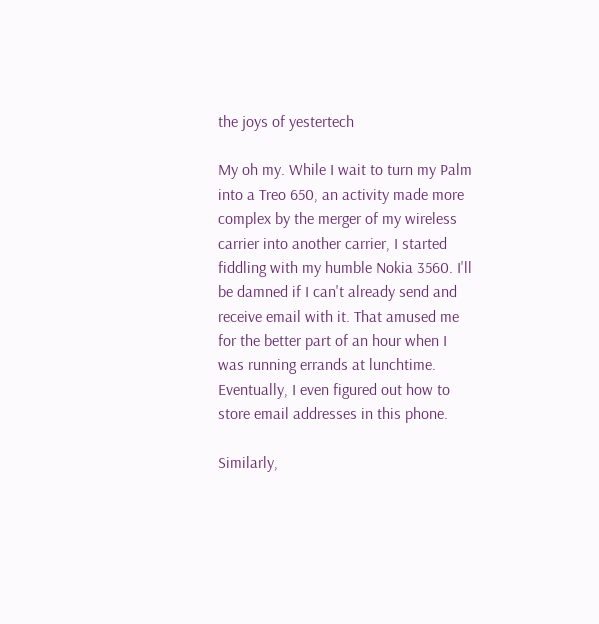the joys of yestertech

My oh my. While I wait to turn my Palm into a Treo 650, an activity made more complex by the merger of my wireless carrier into another carrier, I started fiddling with my humble Nokia 3560. I'll be damned if I can't already send and receive email with it. That amused me for the better part of an hour when I was running errands at lunchtime. Eventually, I even figured out how to store email addresses in this phone.

Similarly,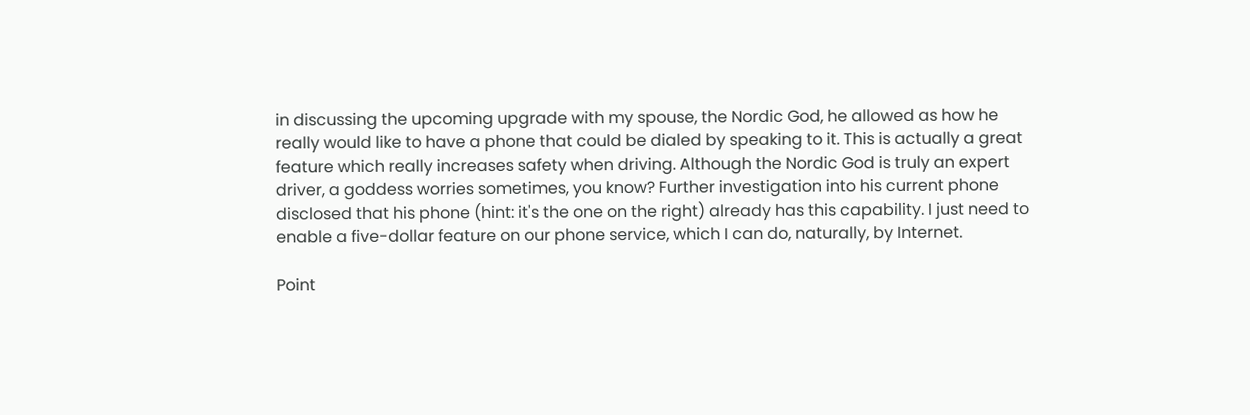in discussing the upcoming upgrade with my spouse, the Nordic God, he allowed as how he really would like to have a phone that could be dialed by speaking to it. This is actually a great feature which really increases safety when driving. Although the Nordic God is truly an expert driver, a goddess worries sometimes, you know? Further investigation into his current phone disclosed that his phone (hint: it's the one on the right) already has this capability. I just need to enable a five-dollar feature on our phone service, which I can do, naturally, by Internet.

Point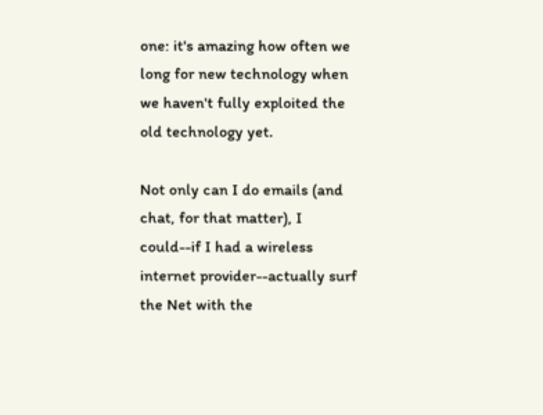one: it's amazing how often we long for new technology when we haven't fully exploited the old technology yet.

Not only can I do emails (and chat, for that matter), I could--if I had a wireless internet provider--actually surf the Net with the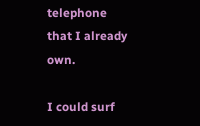telephone that I already own.

I could surf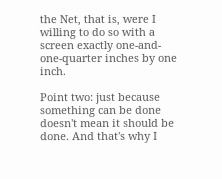the Net, that is, were I willing to do so with a screen exactly one-and-one-quarter inches by one inch.

Point two: just because something can be done doesn't mean it should be done. And that's why I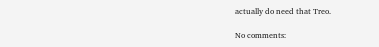actually do need that Treo.

No comments: